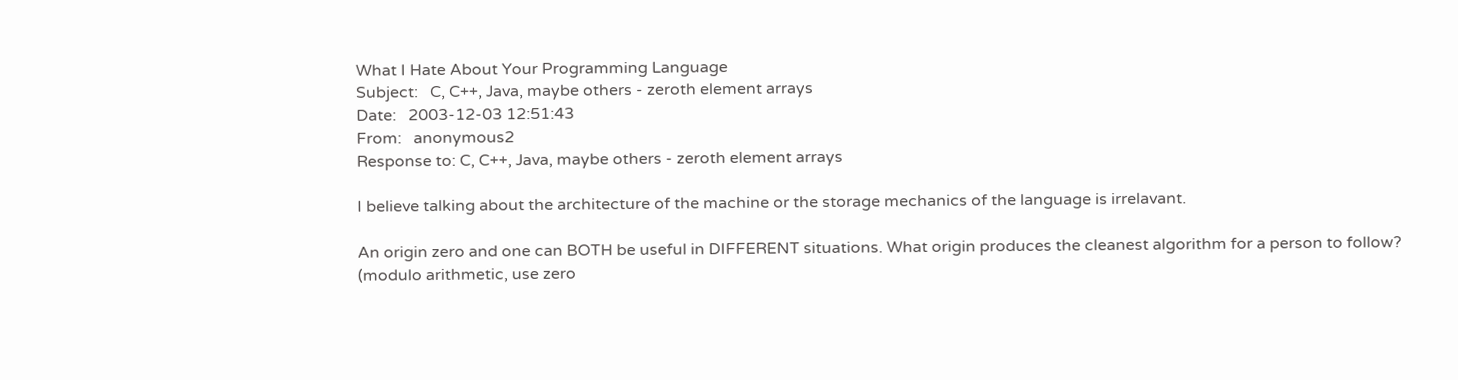What I Hate About Your Programming Language
Subject:   C, C++, Java, maybe others - zeroth element arrays
Date:   2003-12-03 12:51:43
From:   anonymous2
Response to: C, C++, Java, maybe others - zeroth element arrays

I believe talking about the architecture of the machine or the storage mechanics of the language is irrelavant.

An origin zero and one can BOTH be useful in DIFFERENT situations. What origin produces the cleanest algorithm for a person to follow?
(modulo arithmetic, use zero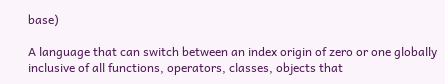base)

A language that can switch between an index origin of zero or one globally inclusive of all functions, operators, classes, objects that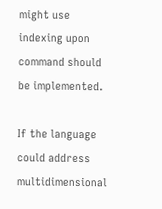might use indexing upon command should be implemented.

If the language could address multidimensional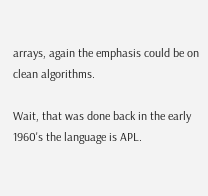arrays, again the emphasis could be on clean algorithms.

Wait, that was done back in the early 1960's the language is APL.